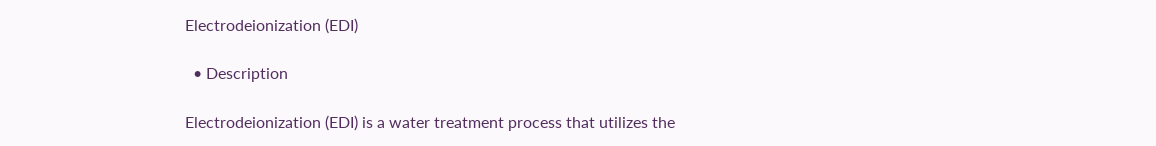Electrodeionization (EDI)

  • Description

Electrodeionization (EDI) is a water treatment process that utilizes the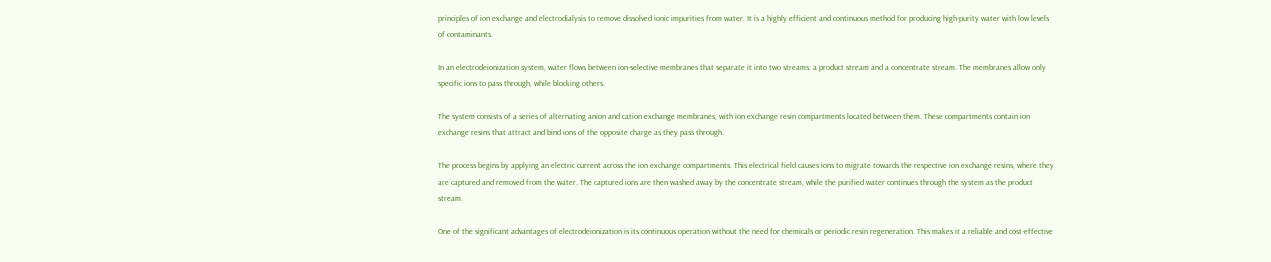principles of ion exchange and electrodialysis to remove dissolved ionic impurities from water. It is a highly efficient and continuous method for producing high-purity water with low levels of contaminants.

In an electrodeionization system, water flows between ion-selective membranes that separate it into two streams: a product stream and a concentrate stream. The membranes allow only specific ions to pass through, while blocking others.

The system consists of a series of alternating anion and cation exchange membranes, with ion exchange resin compartments located between them. These compartments contain ion exchange resins that attract and bind ions of the opposite charge as they pass through.

The process begins by applying an electric current across the ion exchange compartments. This electrical field causes ions to migrate towards the respective ion exchange resins, where they are captured and removed from the water. The captured ions are then washed away by the concentrate stream, while the purified water continues through the system as the product stream.

One of the significant advantages of electrodeionization is its continuous operation without the need for chemicals or periodic resin regeneration. This makes it a reliable and cost-effective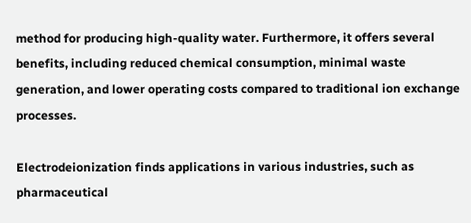method for producing high-quality water. Furthermore, it offers several benefits, including reduced chemical consumption, minimal waste generation, and lower operating costs compared to traditional ion exchange processes.

Electrodeionization finds applications in various industries, such as pharmaceutical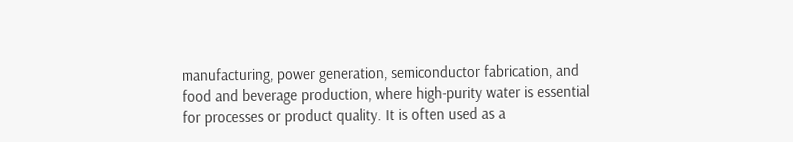manufacturing, power generation, semiconductor fabrication, and food and beverage production, where high-purity water is essential for processes or product quality. It is often used as a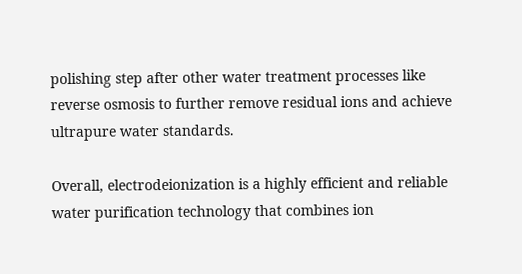polishing step after other water treatment processes like reverse osmosis to further remove residual ions and achieve ultrapure water standards.

Overall, electrodeionization is a highly efficient and reliable water purification technology that combines ion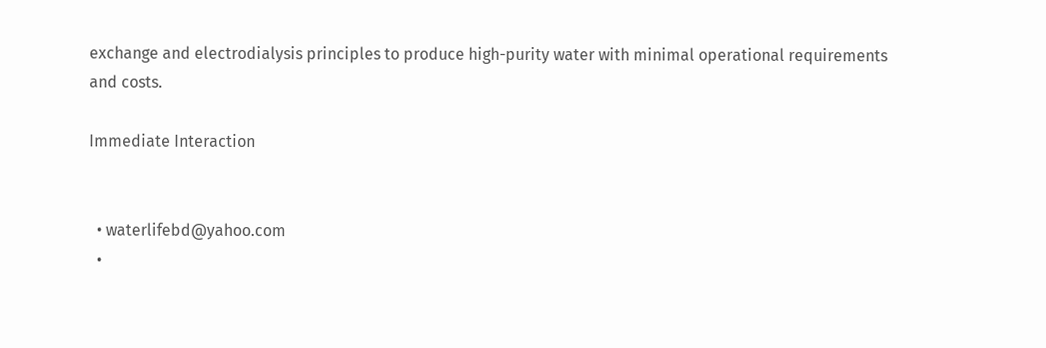exchange and electrodialysis principles to produce high-purity water with minimal operational requirements and costs.

Immediate Interaction


  • waterlifebd@yahoo.com
  •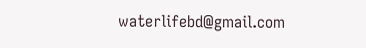waterlifebd@gmail.com